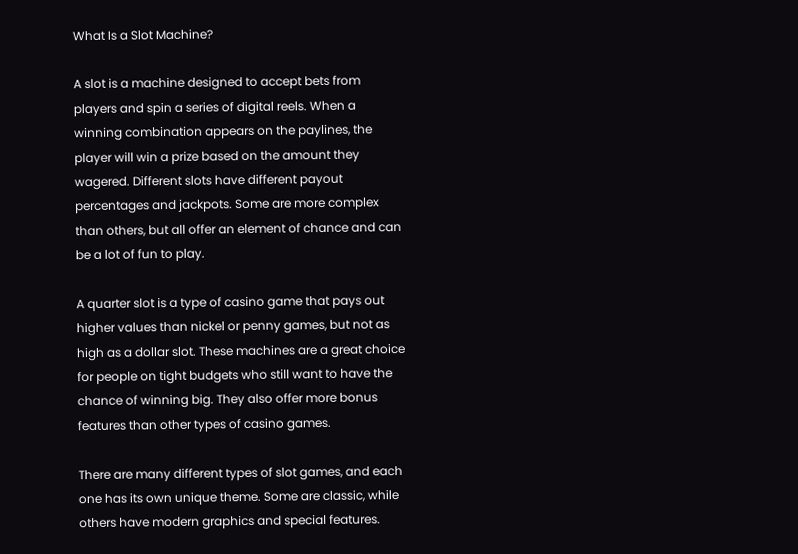What Is a Slot Machine?

A slot is a machine designed to accept bets from players and spin a series of digital reels. When a winning combination appears on the paylines, the player will win a prize based on the amount they wagered. Different slots have different payout percentages and jackpots. Some are more complex than others, but all offer an element of chance and can be a lot of fun to play.

A quarter slot is a type of casino game that pays out higher values than nickel or penny games, but not as high as a dollar slot. These machines are a great choice for people on tight budgets who still want to have the chance of winning big. They also offer more bonus features than other types of casino games.

There are many different types of slot games, and each one has its own unique theme. Some are classic, while others have modern graphics and special features.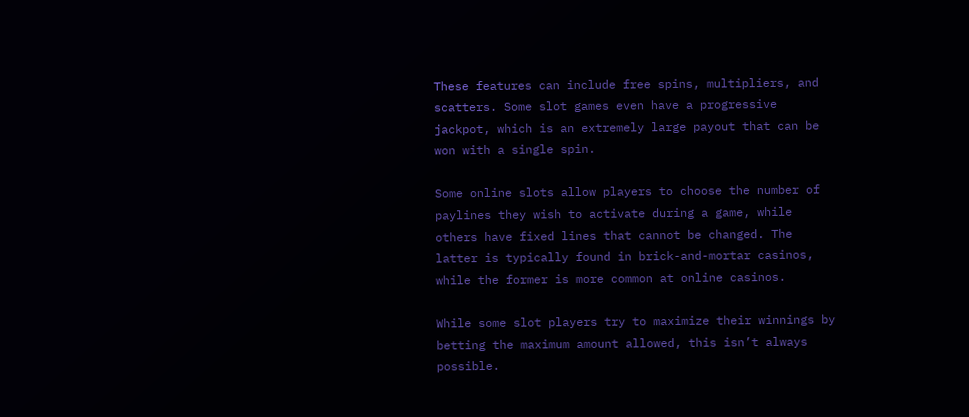These features can include free spins, multipliers, and scatters. Some slot games even have a progressive jackpot, which is an extremely large payout that can be won with a single spin.

Some online slots allow players to choose the number of paylines they wish to activate during a game, while others have fixed lines that cannot be changed. The latter is typically found in brick-and-mortar casinos, while the former is more common at online casinos.

While some slot players try to maximize their winnings by betting the maximum amount allowed, this isn’t always possible.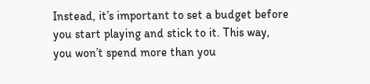Instead, it’s important to set a budget before you start playing and stick to it. This way, you won’t spend more than you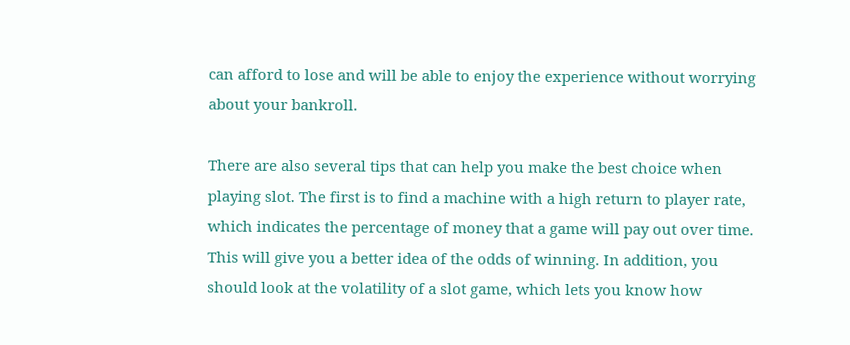can afford to lose and will be able to enjoy the experience without worrying about your bankroll.

There are also several tips that can help you make the best choice when playing slot. The first is to find a machine with a high return to player rate, which indicates the percentage of money that a game will pay out over time. This will give you a better idea of the odds of winning. In addition, you should look at the volatility of a slot game, which lets you know how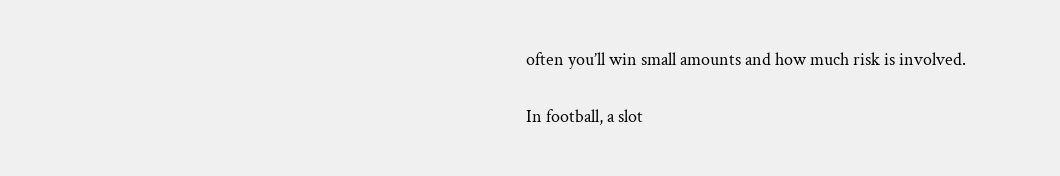often you’ll win small amounts and how much risk is involved.

In football, a slot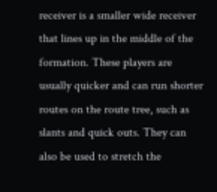receiver is a smaller wide receiver that lines up in the middle of the formation. These players are usually quicker and can run shorter routes on the route tree, such as slants and quick outs. They can also be used to stretch the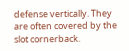defense vertically. They are often covered by the slot cornerback.